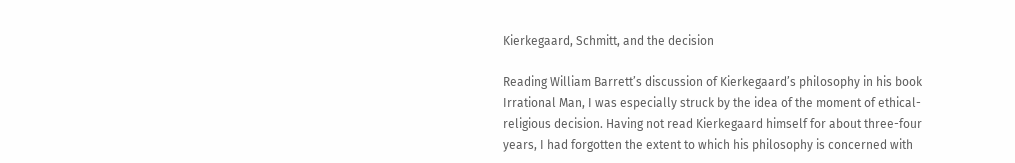Kierkegaard, Schmitt, and the decision

Reading William Barrett’s discussion of Kierkegaard’s philosophy in his book Irrational Man, I was especially struck by the idea of the moment of ethical-religious decision. Having not read Kierkegaard himself for about three-four years, I had forgotten the extent to which his philosophy is concerned with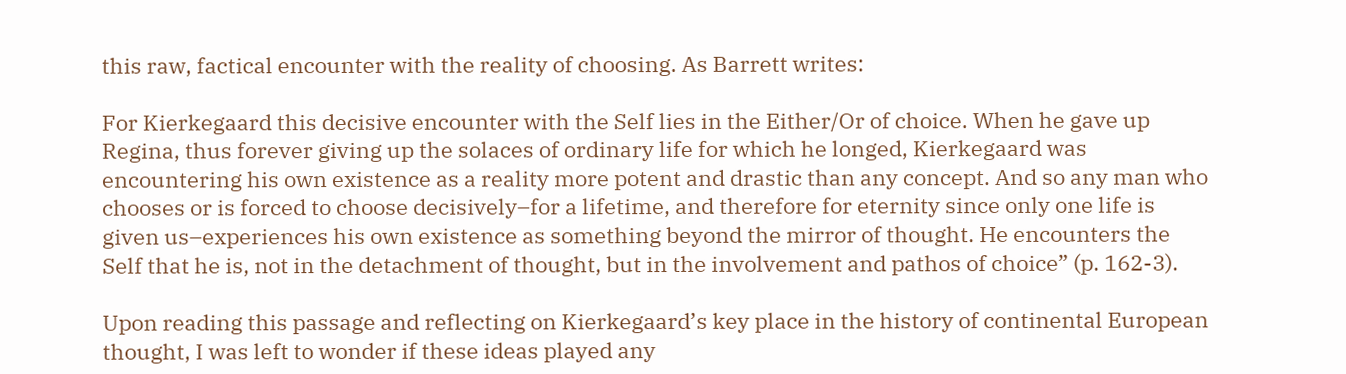this raw, factical encounter with the reality of choosing. As Barrett writes:

For Kierkegaard this decisive encounter with the Self lies in the Either/Or of choice. When he gave up Regina, thus forever giving up the solaces of ordinary life for which he longed, Kierkegaard was encountering his own existence as a reality more potent and drastic than any concept. And so any man who chooses or is forced to choose decisively–for a lifetime, and therefore for eternity since only one life is given us–experiences his own existence as something beyond the mirror of thought. He encounters the Self that he is, not in the detachment of thought, but in the involvement and pathos of choice” (p. 162-3).

Upon reading this passage and reflecting on Kierkegaard’s key place in the history of continental European thought, I was left to wonder if these ideas played any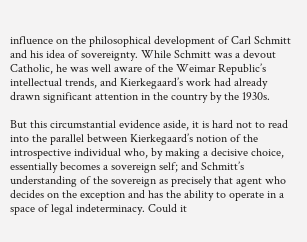influence on the philosophical development of Carl Schmitt and his idea of sovereignty. While Schmitt was a devout Catholic, he was well aware of the Weimar Republic’s intellectual trends, and Kierkegaard’s work had already drawn significant attention in the country by the 1930s.

But this circumstantial evidence aside, it is hard not to read into the parallel between Kierkegaard’s notion of the introspective individual who, by making a decisive choice, essentially becomes a sovereign self; and Schmitt’s understanding of the sovereign as precisely that agent who decides on the exception and has the ability to operate in a space of legal indeterminacy. Could it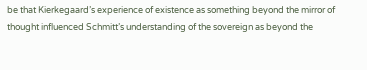be that Kierkegaard’s experience of existence as something beyond the mirror of thought influenced Schmitt’s understanding of the sovereign as beyond the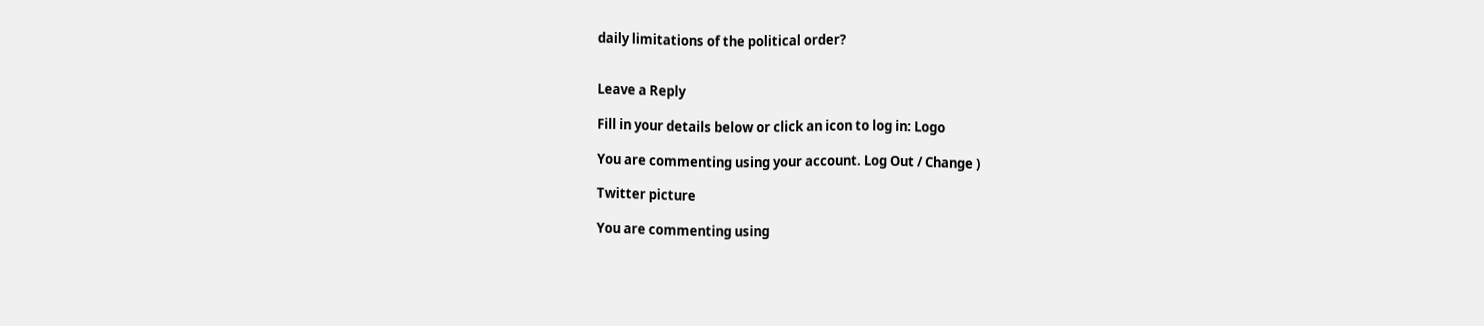daily limitations of the political order?


Leave a Reply

Fill in your details below or click an icon to log in: Logo

You are commenting using your account. Log Out / Change )

Twitter picture

You are commenting using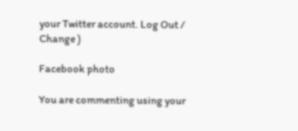your Twitter account. Log Out / Change )

Facebook photo

You are commenting using your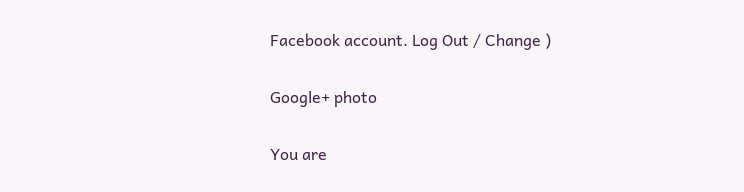Facebook account. Log Out / Change )

Google+ photo

You are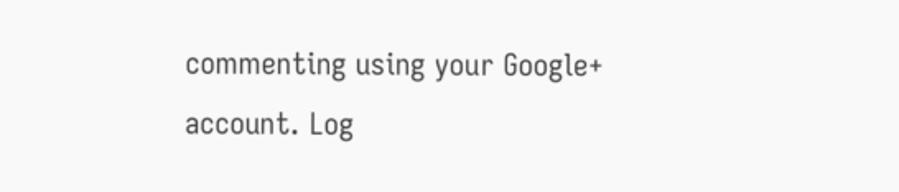commenting using your Google+ account. Log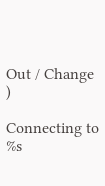Out / Change )

Connecting to %s